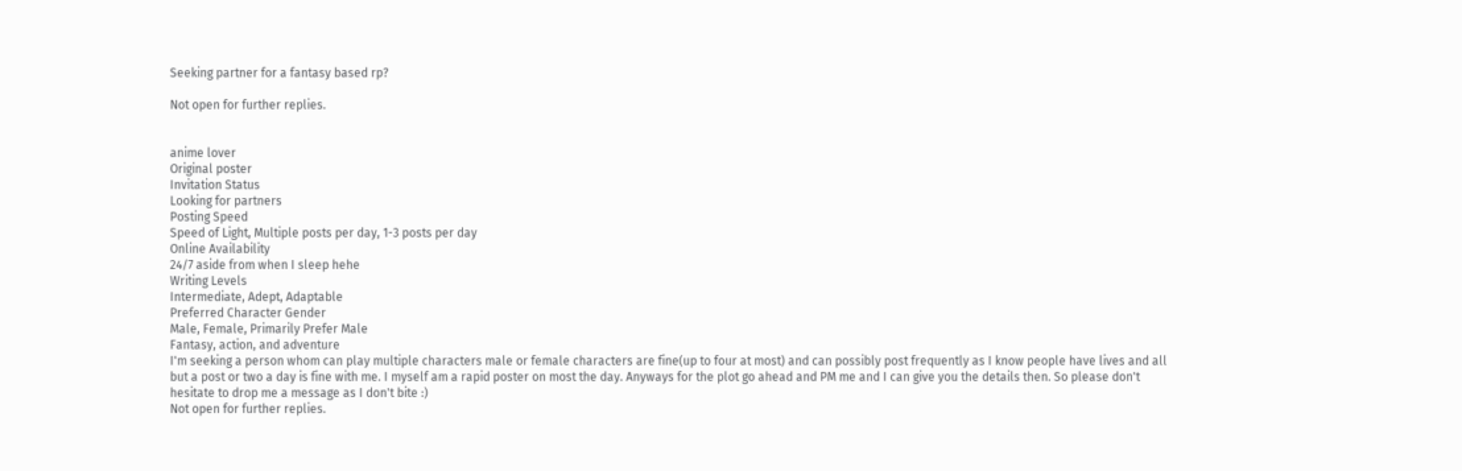Seeking partner for a fantasy based rp?

Not open for further replies.


anime lover
Original poster
Invitation Status
Looking for partners
Posting Speed
Speed of Light, Multiple posts per day, 1-3 posts per day
Online Availability
24/7 aside from when I sleep hehe
Writing Levels
Intermediate, Adept, Adaptable
Preferred Character Gender
Male, Female, Primarily Prefer Male
Fantasy, action, and adventure
I'm seeking a person whom can play multiple characters male or female characters are fine(up to four at most) and can possibly post frequently as I know people have lives and all but a post or two a day is fine with me. I myself am a rapid poster on most the day. Anyways for the plot go ahead and PM me and I can give you the details then. So please don't hesitate to drop me a message as I don't bite :)
Not open for further replies.